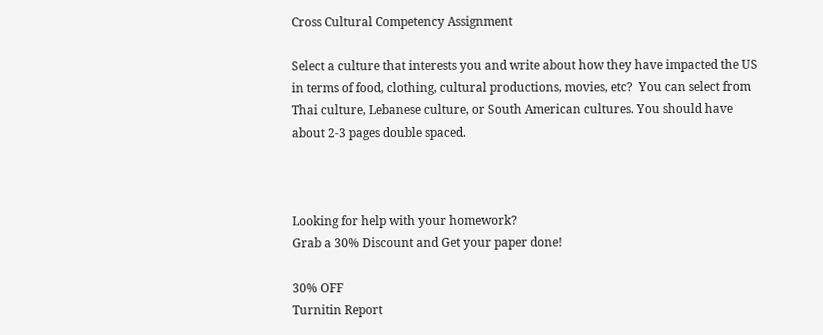Cross Cultural Competency Assignment

Select a culture that interests you and write about how they have impacted the US in terms of food, clothing, cultural productions, movies, etc?  You can select from Thai culture, Lebanese culture, or South American cultures. You should have about 2-3 pages double spaced.



Looking for help with your homework?
Grab a 30% Discount and Get your paper done!

30% OFF
Turnitin Report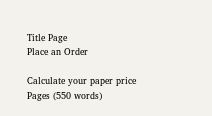Title Page
Place an Order

Calculate your paper price
Pages (550 words)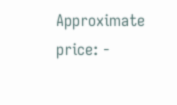Approximate price: -